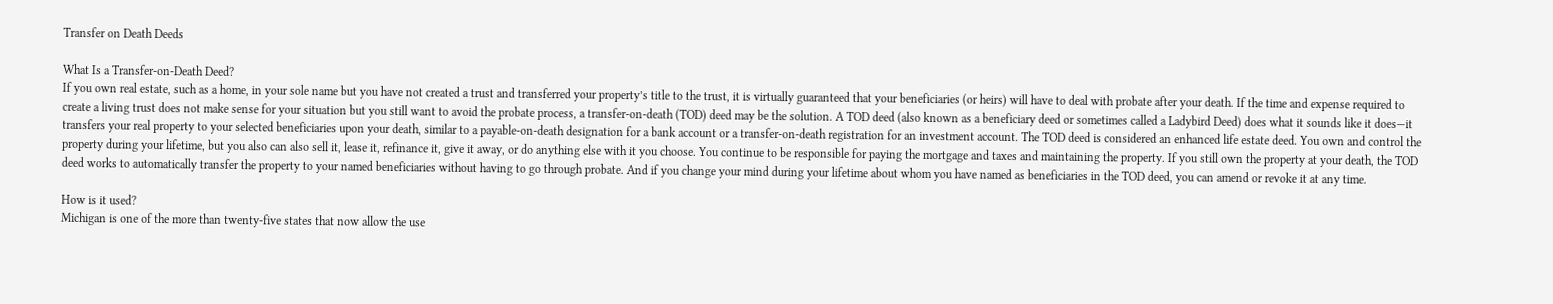Transfer on Death Deeds

What Is a Transfer-on-Death Deed?
If you own real estate, such as a home, in your sole name but you have not created a trust and transferred your property’s title to the trust, it is virtually guaranteed that your beneficiaries (or heirs) will have to deal with probate after your death. If the time and expense required to create a living trust does not make sense for your situation but you still want to avoid the probate process, a transfer-on-death (TOD) deed may be the solution. A TOD deed (also known as a beneficiary deed or sometimes called a Ladybird Deed) does what it sounds like it does—it transfers your real property to your selected beneficiaries upon your death, similar to a payable-on-death designation for a bank account or a transfer-on-death registration for an investment account. The TOD deed is considered an enhanced life estate deed. You own and control the property during your lifetime, but you also can also sell it, lease it, refinance it, give it away, or do anything else with it you choose. You continue to be responsible for paying the mortgage and taxes and maintaining the property. If you still own the property at your death, the TOD deed works to automatically transfer the property to your named beneficiaries without having to go through probate. And if you change your mind during your lifetime about whom you have named as beneficiaries in the TOD deed, you can amend or revoke it at any time.

How is it used?
Michigan is one of the more than twenty-five states that now allow the use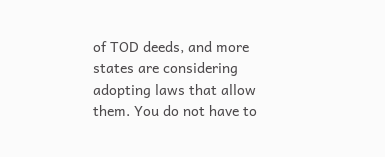of TOD deeds, and more states are considering adopting laws that allow them. You do not have to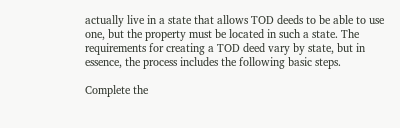actually live in a state that allows TOD deeds to be able to use one, but the property must be located in such a state. The requirements for creating a TOD deed vary by state, but in essence, the process includes the following basic steps.

Complete the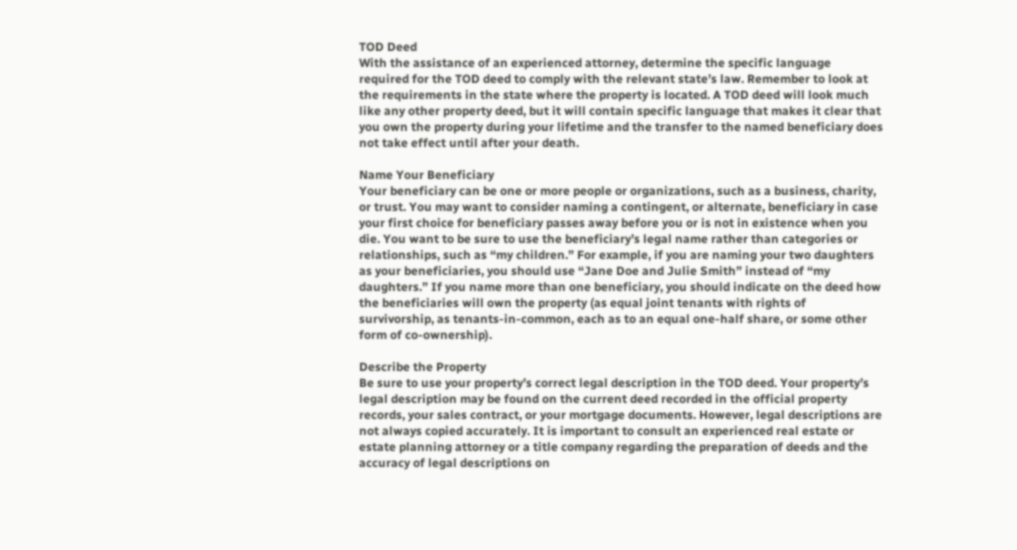TOD Deed
With the assistance of an experienced attorney, determine the specific language required for the TOD deed to comply with the relevant state’s law. Remember to look at the requirements in the state where the property is located. A TOD deed will look much like any other property deed, but it will contain specific language that makes it clear that you own the property during your lifetime and the transfer to the named beneficiary does not take effect until after your death.

Name Your Beneficiary
Your beneficiary can be one or more people or organizations, such as a business, charity, or trust. You may want to consider naming a contingent, or alternate, beneficiary in case your first choice for beneficiary passes away before you or is not in existence when you die. You want to be sure to use the beneficiary’s legal name rather than categories or relationships, such as “my children.” For example, if you are naming your two daughters as your beneficiaries, you should use “Jane Doe and Julie Smith” instead of “my daughters.” If you name more than one beneficiary, you should indicate on the deed how the beneficiaries will own the property (as equal joint tenants with rights of survivorship, as tenants-in-common, each as to an equal one-half share, or some other form of co-ownership).

Describe the Property
Be sure to use your property’s correct legal description in the TOD deed. Your property’s legal description may be found on the current deed recorded in the official property records, your sales contract, or your mortgage documents. However, legal descriptions are not always copied accurately. It is important to consult an experienced real estate or estate planning attorney or a title company regarding the preparation of deeds and the accuracy of legal descriptions on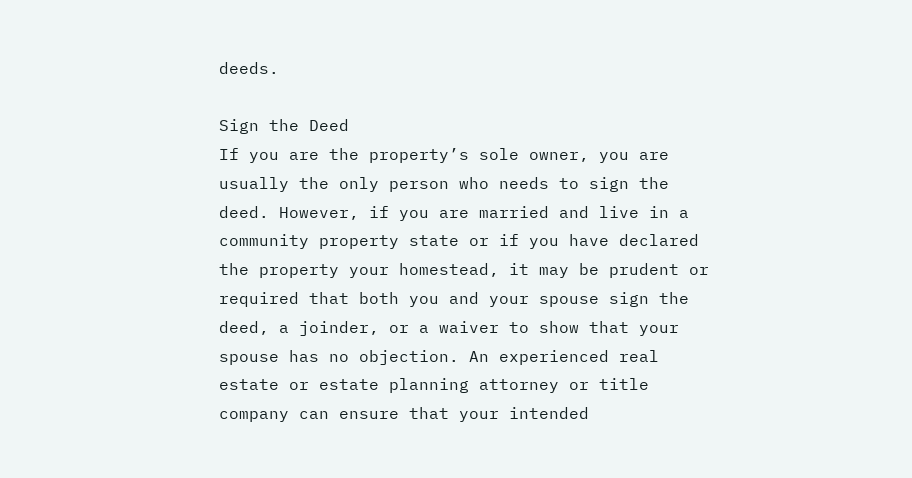deeds.

Sign the Deed
If you are the property’s sole owner, you are usually the only person who needs to sign the deed. However, if you are married and live in a community property state or if you have declared the property your homestead, it may be prudent or required that both you and your spouse sign the deed, a joinder, or a waiver to show that your spouse has no objection. An experienced real estate or estate planning attorney or title company can ensure that your intended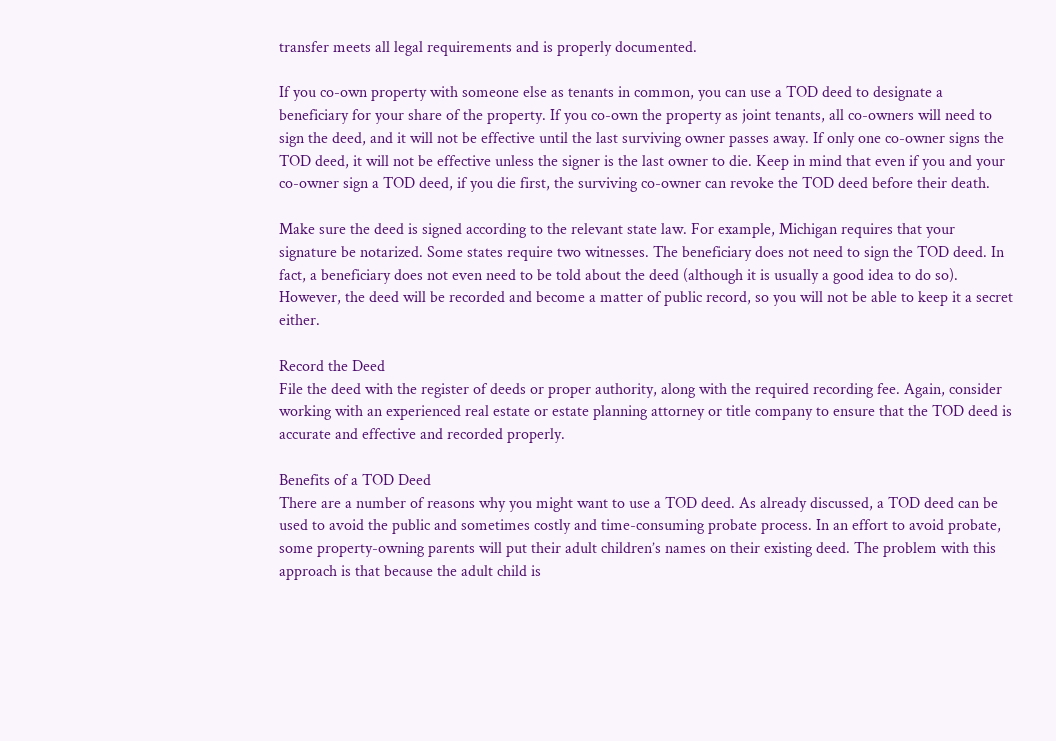transfer meets all legal requirements and is properly documented.

If you co-own property with someone else as tenants in common, you can use a TOD deed to designate a beneficiary for your share of the property. If you co-own the property as joint tenants, all co-owners will need to sign the deed, and it will not be effective until the last surviving owner passes away. If only one co-owner signs the TOD deed, it will not be effective unless the signer is the last owner to die. Keep in mind that even if you and your co-owner sign a TOD deed, if you die first, the surviving co-owner can revoke the TOD deed before their death.

Make sure the deed is signed according to the relevant state law. For example, Michigan requires that your signature be notarized. Some states require two witnesses. The beneficiary does not need to sign the TOD deed. In fact, a beneficiary does not even need to be told about the deed (although it is usually a good idea to do so). However, the deed will be recorded and become a matter of public record, so you will not be able to keep it a secret either.

Record the Deed
File the deed with the register of deeds or proper authority, along with the required recording fee. Again, consider working with an experienced real estate or estate planning attorney or title company to ensure that the TOD deed is accurate and effective and recorded properly.

Benefits of a TOD Deed
There are a number of reasons why you might want to use a TOD deed. As already discussed, a TOD deed can be used to avoid the public and sometimes costly and time-consuming probate process. In an effort to avoid probate, some property-owning parents will put their adult children’s names on their existing deed. The problem with this approach is that because the adult child is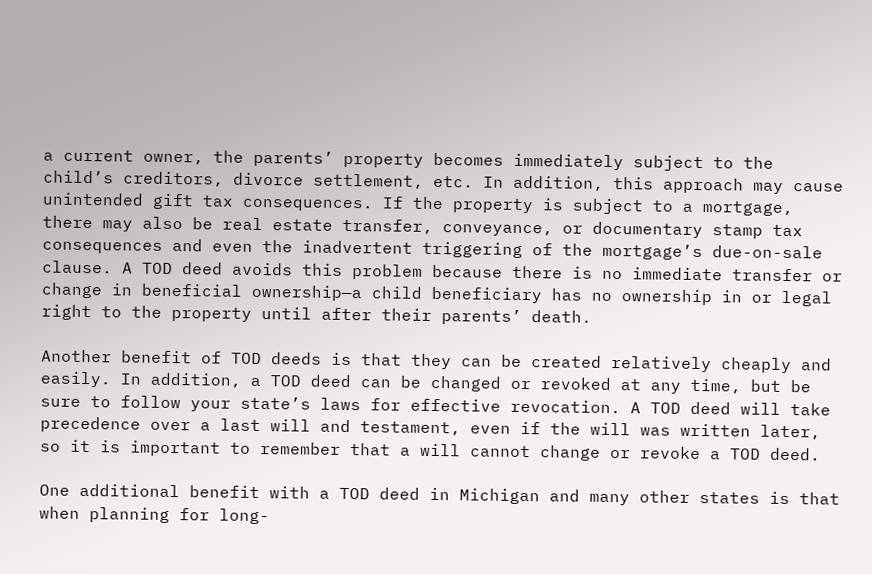a current owner, the parents’ property becomes immediately subject to the child’s creditors, divorce settlement, etc. In addition, this approach may cause unintended gift tax consequences. If the property is subject to a mortgage, there may also be real estate transfer, conveyance, or documentary stamp tax consequences and even the inadvertent triggering of the mortgage’s due-on-sale clause. A TOD deed avoids this problem because there is no immediate transfer or change in beneficial ownership—a child beneficiary has no ownership in or legal right to the property until after their parents’ death.

Another benefit of TOD deeds is that they can be created relatively cheaply and easily. In addition, a TOD deed can be changed or revoked at any time, but be sure to follow your state’s laws for effective revocation. A TOD deed will take precedence over a last will and testament, even if the will was written later, so it is important to remember that a will cannot change or revoke a TOD deed.

One additional benefit with a TOD deed in Michigan and many other states is that when planning for long-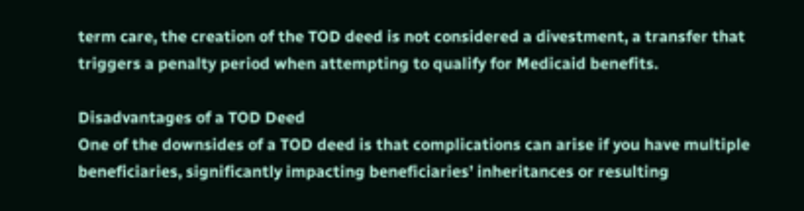term care, the creation of the TOD deed is not considered a divestment, a transfer that triggers a penalty period when attempting to qualify for Medicaid benefits.

Disadvantages of a TOD Deed
One of the downsides of a TOD deed is that complications can arise if you have multiple beneficiaries, significantly impacting beneficiaries’ inheritances or resulting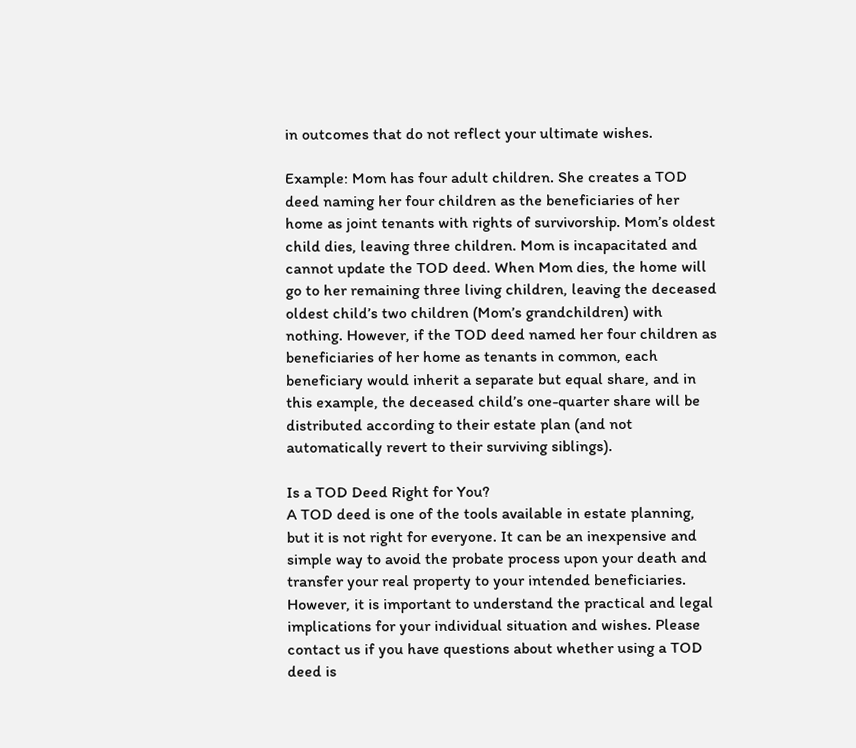in outcomes that do not reflect your ultimate wishes.

Example: Mom has four adult children. She creates a TOD deed naming her four children as the beneficiaries of her home as joint tenants with rights of survivorship. Mom’s oldest child dies, leaving three children. Mom is incapacitated and cannot update the TOD deed. When Mom dies, the home will go to her remaining three living children, leaving the deceased oldest child’s two children (Mom’s grandchildren) with nothing. However, if the TOD deed named her four children as beneficiaries of her home as tenants in common, each beneficiary would inherit a separate but equal share, and in this example, the deceased child’s one-quarter share will be distributed according to their estate plan (and not automatically revert to their surviving siblings).

Is a TOD Deed Right for You?
A TOD deed is one of the tools available in estate planning, but it is not right for everyone. It can be an inexpensive and simple way to avoid the probate process upon your death and transfer your real property to your intended beneficiaries. However, it is important to understand the practical and legal implications for your individual situation and wishes. Please contact us if you have questions about whether using a TOD deed is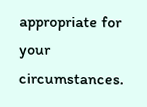appropriate for your circumstances.